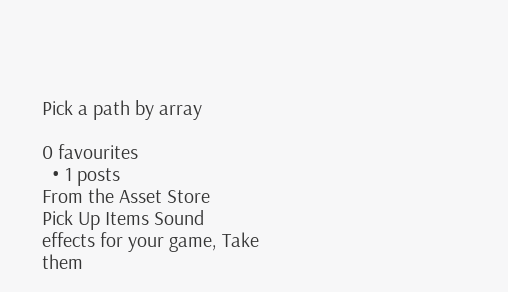Pick a path by array

0 favourites
  • 1 posts
From the Asset Store
Pick Up Items Sound effects for your game, Take them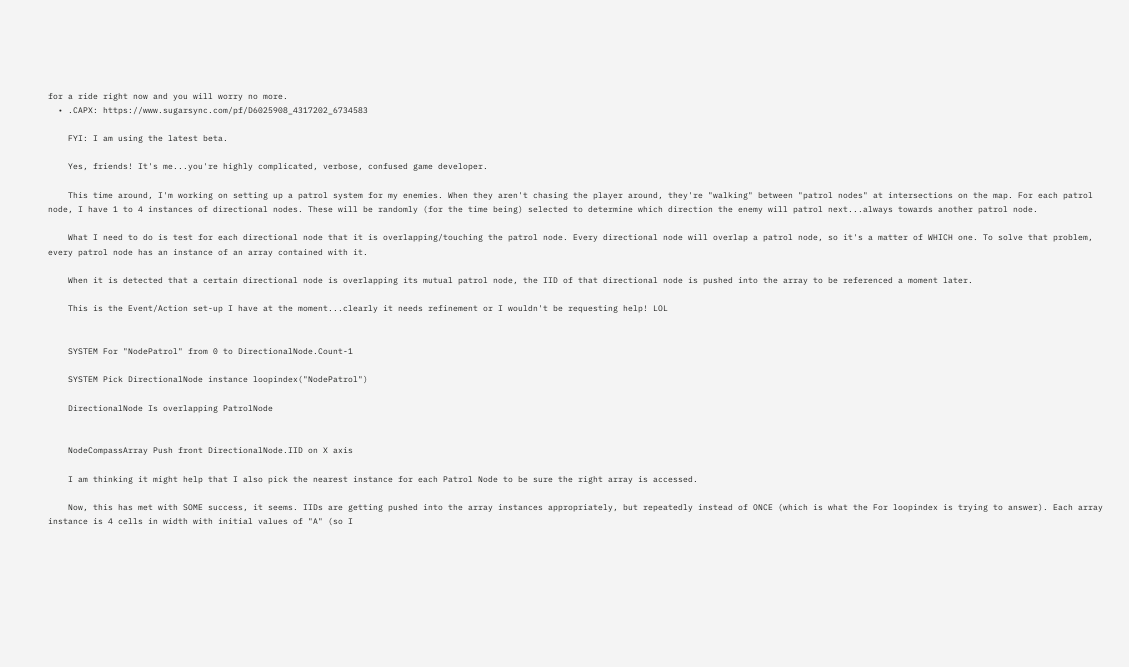for a ride right now and you will worry no more.
  • .CAPX: https://www.sugarsync.com/pf/D6025908_4317202_6734583

    FYI: I am using the latest beta.

    Yes, friends! It's me...you're highly complicated, verbose, confused game developer.

    This time around, I'm working on setting up a patrol system for my enemies. When they aren't chasing the player around, they're "walking" between "patrol nodes" at intersections on the map. For each patrol node, I have 1 to 4 instances of directional nodes. These will be randomly (for the time being) selected to determine which direction the enemy will patrol next...always towards another patrol node.

    What I need to do is test for each directional node that it is overlapping/touching the patrol node. Every directional node will overlap a patrol node, so it's a matter of WHICH one. To solve that problem, every patrol node has an instance of an array contained with it.

    When it is detected that a certain directional node is overlapping its mutual patrol node, the IID of that directional node is pushed into the array to be referenced a moment later.

    This is the Event/Action set-up I have at the moment...clearly it needs refinement or I wouldn't be requesting help! LOL


    SYSTEM For "NodePatrol" from 0 to DirectionalNode.Count-1

    SYSTEM Pick DirectionalNode instance loopindex("NodePatrol")

    DirectionalNode Is overlapping PatrolNode


    NodeCompassArray Push front DirectionalNode.IID on X axis

    I am thinking it might help that I also pick the nearest instance for each Patrol Node to be sure the right array is accessed.

    Now, this has met with SOME success, it seems. IIDs are getting pushed into the array instances appropriately, but repeatedly instead of ONCE (which is what the For loopindex is trying to answer). Each array instance is 4 cells in width with initial values of "A" (so I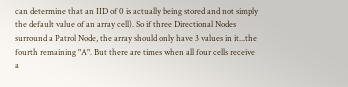can determine that an IID of 0 is actually being stored and not simply the default value of an array cell). So if three Directional Nodes surround a Patrol Node, the array should only have 3 values in it...the fourth remaining "A". But there are times when all four cells receive a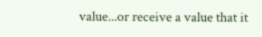value...or receive a value that it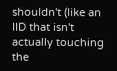shouldn't (like an IID that isn't actually touching the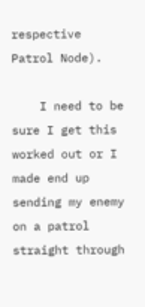respective Patrol Node).

    I need to be sure I get this worked out or I made end up sending my enemy on a patrol straight through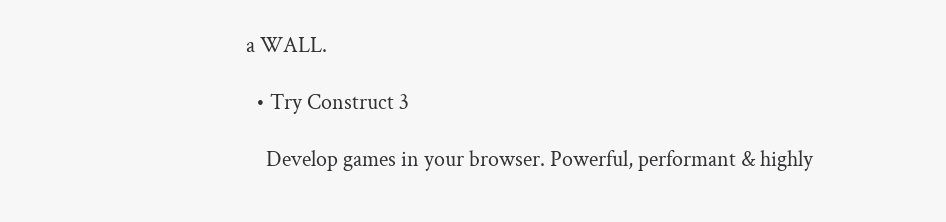a WALL.

  • Try Construct 3

    Develop games in your browser. Powerful, performant & highly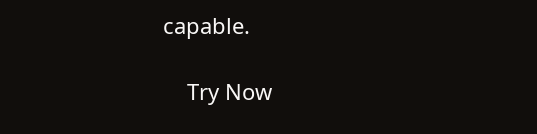capable.

    Try Now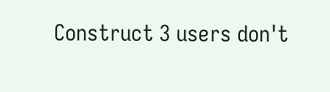Construct 3 users don't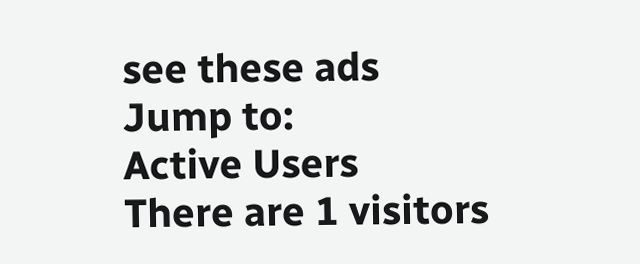see these ads
Jump to:
Active Users
There are 1 visitors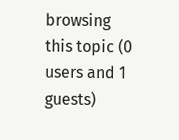browsing this topic (0 users and 1 guests)